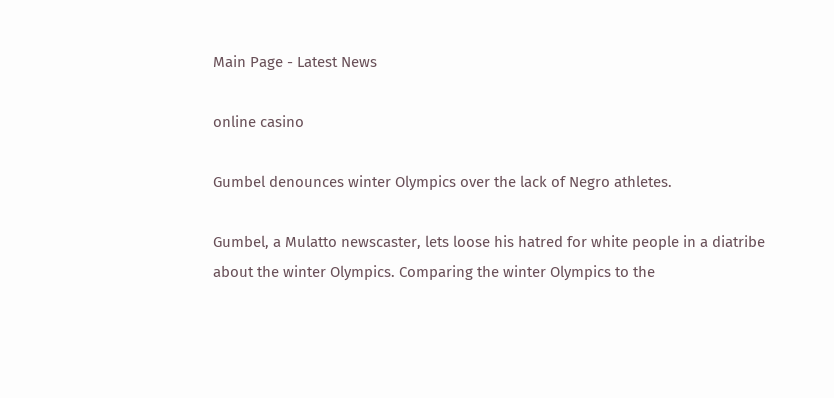Main Page - Latest News

online casino

Gumbel denounces winter Olympics over the lack of Negro athletes.

Gumbel, a Mulatto newscaster, lets loose his hatred for white people in a diatribe about the winter Olympics. Comparing the winter Olympics to the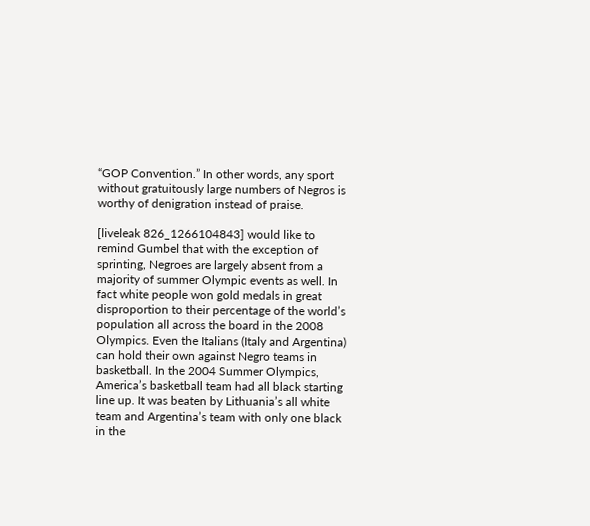“GOP Convention.” In other words, any sport without gratuitously large numbers of Negros is worthy of denigration instead of praise.

[liveleak 826_1266104843] would like to remind Gumbel that with the exception of sprinting, Negroes are largely absent from a majority of summer Olympic events as well. In fact white people won gold medals in great disproportion to their percentage of the world’s population all across the board in the 2008 Olympics. Even the Italians (Italy and Argentina) can hold their own against Negro teams in basketball. In the 2004 Summer Olympics, America’s basketball team had all black starting line up. It was beaten by Lithuania’s all white team and Argentina’s team with only one black in the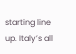starting line up. Italy’s all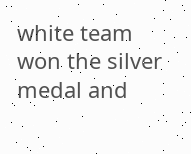white team won the silver medal and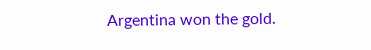Argentina won the gold.